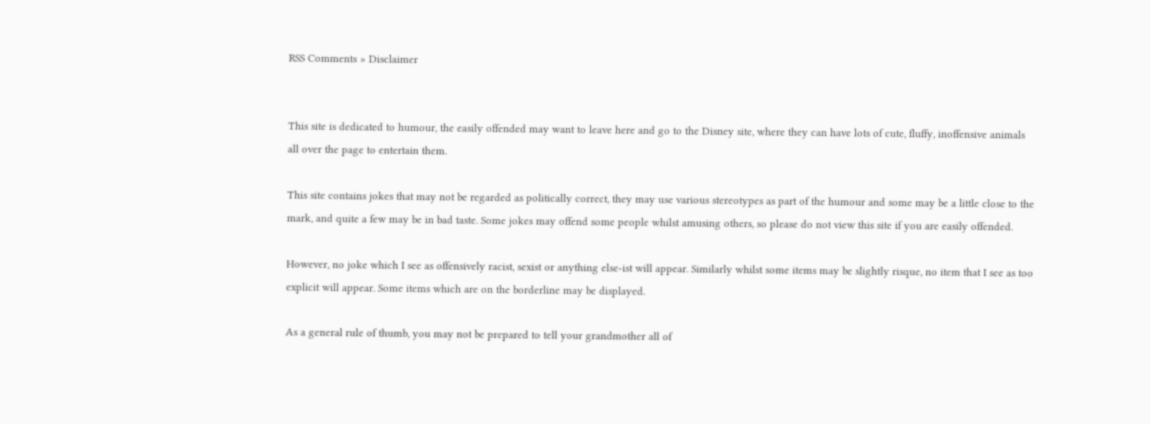RSS Comments » Disclaimer


This site is dedicated to humour, the easily offended may want to leave here and go to the Disney site, where they can have lots of cute, fluffy, inoffensive animals all over the page to entertain them.

This site contains jokes that may not be regarded as politically correct, they may use various stereotypes as part of the humour and some may be a little close to the mark, and quite a few may be in bad taste. Some jokes may offend some people whilst amusing others, so please do not view this site if you are easily offended.

However, no joke which I see as offensively racist, sexist or anything else-ist will appear. Similarly whilst some items may be slightly risque, no item that I see as too explicit will appear. Some items which are on the borderline may be displayed.

As a general rule of thumb, you may not be prepared to tell your grandmother all of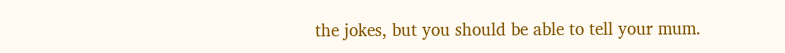the jokes, but you should be able to tell your mum.